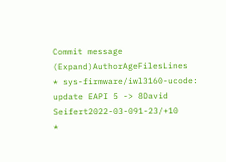Commit message (Expand)AuthorAgeFilesLines
* sys-firmware/iwl3160-ucode: update EAPI 5 -> 8David Seifert2022-03-091-23/+10
*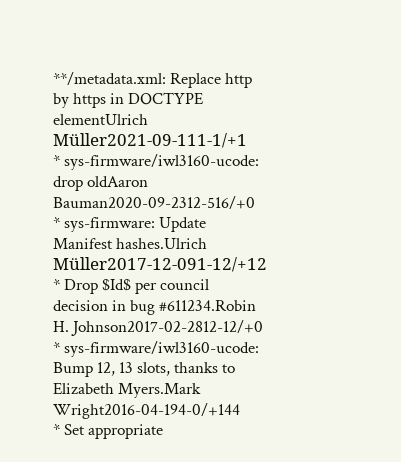**/metadata.xml: Replace http by https in DOCTYPE elementUlrich Müller2021-09-111-1/+1
* sys-firmware/iwl3160-ucode: drop oldAaron Bauman2020-09-2312-516/+0
* sys-firmware: Update Manifest hashes.Ulrich Müller2017-12-091-12/+12
* Drop $Id$ per council decision in bug #611234.Robin H. Johnson2017-02-2812-12/+0
* sys-firmware/iwl3160-ucode: Bump 12, 13 slots, thanks to Elizabeth Myers.Mark Wright2016-04-194-0/+144
* Set appropriate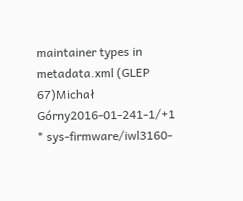maintainer types in metadata.xml (GLEP 67)Michał Górny2016-01-241-1/+1
* sys-firmware/iwl3160-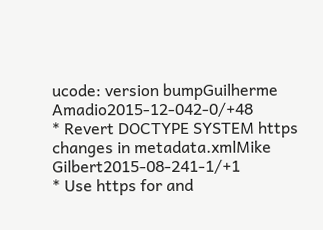ucode: version bumpGuilherme Amadio2015-12-042-0/+48
* Revert DOCTYPE SYSTEM https changes in metadata.xmlMike Gilbert2015-08-241-1/+1
* Use https for and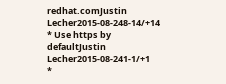redhat.comJustin Lecher2015-08-248-14/+14
* Use https by defaultJustin Lecher2015-08-241-1/+1
*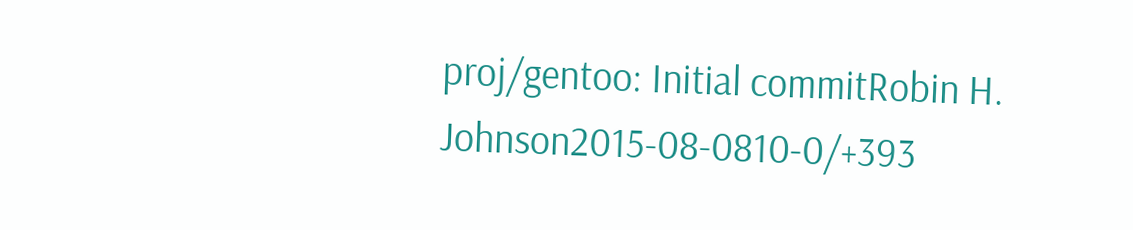proj/gentoo: Initial commitRobin H. Johnson2015-08-0810-0/+393